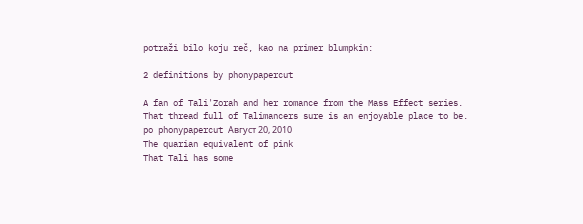potraži bilo koju reč, kao na primer blumpkin:

2 definitions by phonypapercut

A fan of Tali'Zorah and her romance from the Mass Effect series.
That thread full of Talimancers sure is an enjoyable place to be.
po phonypapercut Август 20, 2010
The quarian equivalent of pink
That Tali has some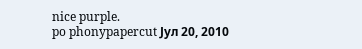nice purple.
po phonypapercut Јул 20, 2010